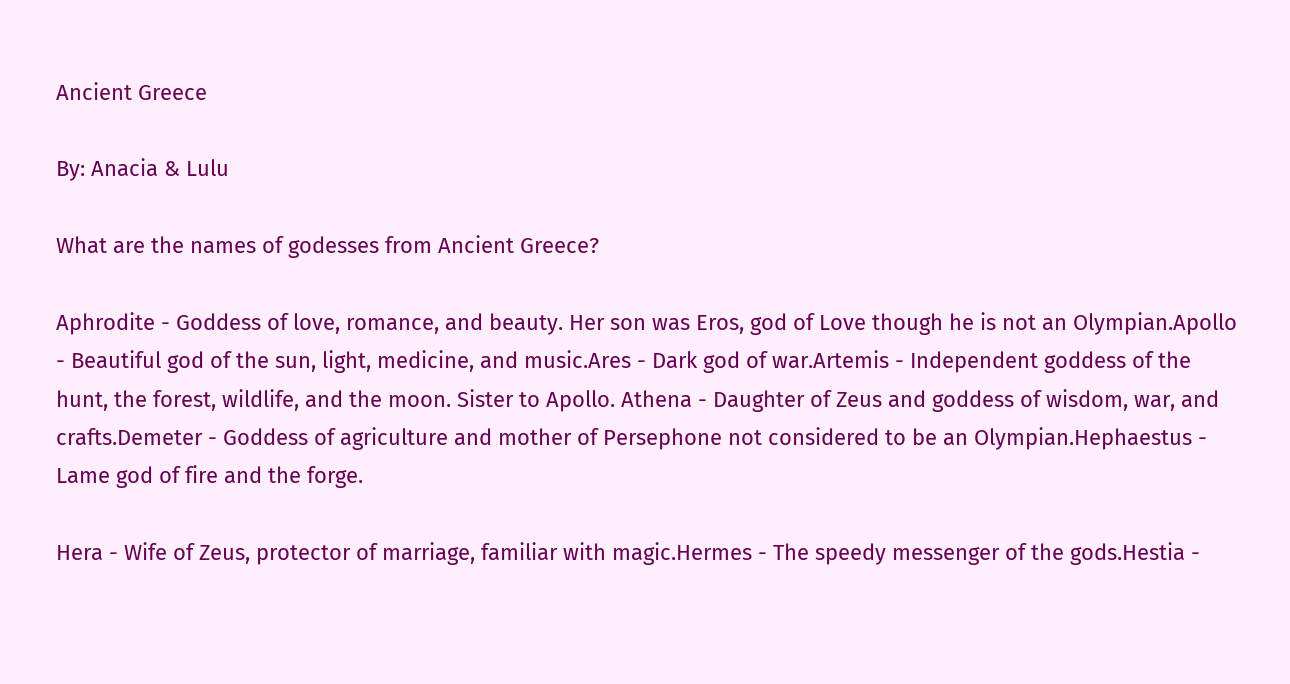Ancient Greece

By: Anacia & Lulu

What are the names of godesses from Ancient Greece?

Aphrodite - Goddess of love, romance, and beauty. Her son was Eros, god of Love though he is not an Olympian.Apollo - Beautiful god of the sun, light, medicine, and music.Ares - Dark god of war.Artemis - Independent goddess of the hunt, the forest, wildlife, and the moon. Sister to Apollo. Athena - Daughter of Zeus and goddess of wisdom, war, and crafts.Demeter - Goddess of agriculture and mother of Persephone not considered to be an Olympian.Hephaestus - Lame god of fire and the forge.

Hera - Wife of Zeus, protector of marriage, familiar with magic.Hermes - The speedy messenger of the gods.Hestia -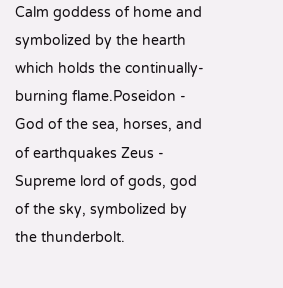Calm goddess of home and symbolized by the hearth which holds the continually-burning flame.Poseidon - God of the sea, horses, and of earthquakes Zeus - Supreme lord of gods, god of the sky, symbolized by the thunderbolt.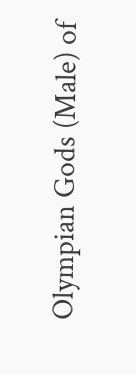Olympian Gods (Male) of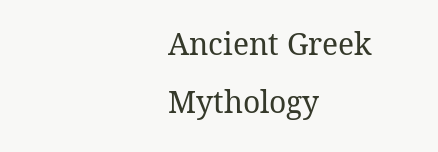Ancient Greek Mythology